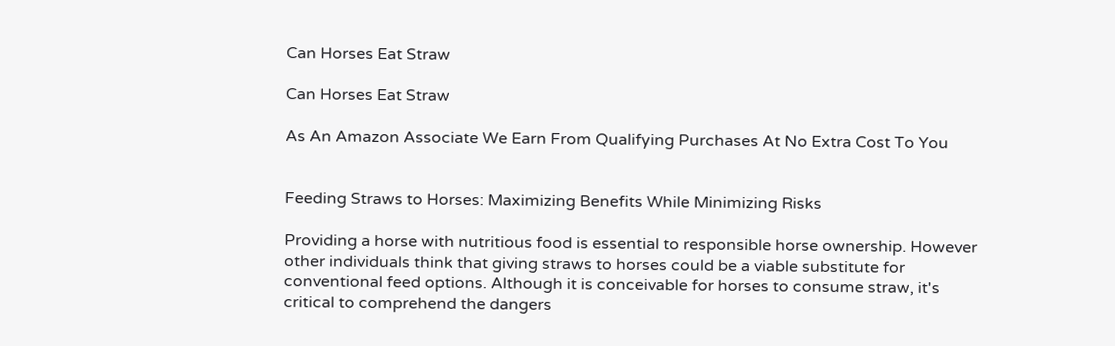Can Horses Eat Straw

Can Horses Eat Straw

As An Amazon Associate We Earn From Qualifying Purchases At No Extra Cost To You


Feeding Straws to Horses: Maximizing Benefits While Minimizing Risks

Providing a horse with nutritious food is essential to responsible horse ownership. However other individuals think that giving straws to horses could be a viable substitute for conventional feed options. Although it is conceivable for horses to consume straw, it's critical to comprehend the dangers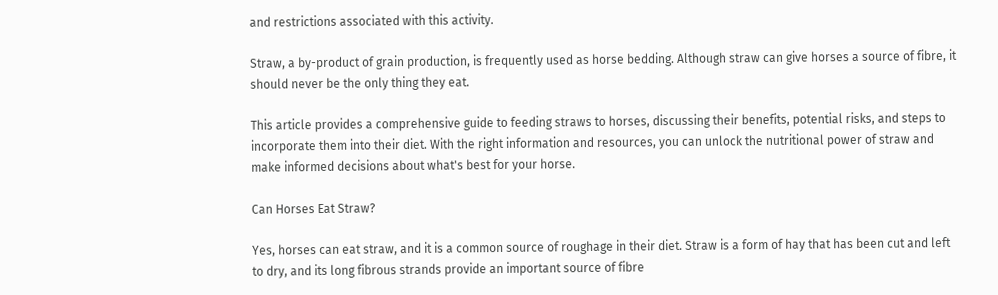and restrictions associated with this activity.

Straw, a by-product of grain production, is frequently used as horse bedding. Although straw can give horses a source of fibre, it should never be the only thing they eat.

This article provides a comprehensive guide to feeding straws to horses, discussing their benefits, potential risks, and steps to incorporate them into their diet. With the right information and resources, you can unlock the nutritional power of straw and make informed decisions about what's best for your horse.

Can Horses Eat Straw?

Yes, horses can eat straw, and it is a common source of roughage in their diet. Straw is a form of hay that has been cut and left to dry, and its long fibrous strands provide an important source of fibre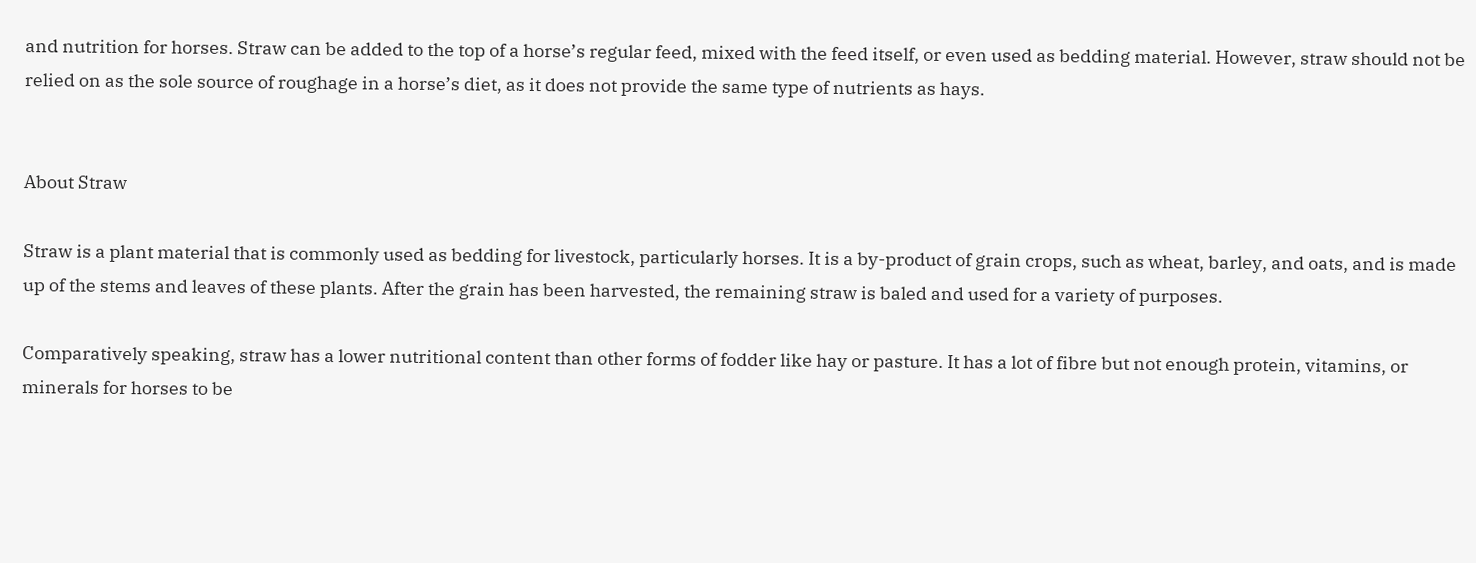and nutrition for horses. Straw can be added to the top of a horse’s regular feed, mixed with the feed itself, or even used as bedding material. However, straw should not be relied on as the sole source of roughage in a horse’s diet, as it does not provide the same type of nutrients as hays.


About Straw

Straw is a plant material that is commonly used as bedding for livestock, particularly horses. It is a by-product of grain crops, such as wheat, barley, and oats, and is made up of the stems and leaves of these plants. After the grain has been harvested, the remaining straw is baled and used for a variety of purposes.

Comparatively speaking, straw has a lower nutritional content than other forms of fodder like hay or pasture. It has a lot of fibre but not enough protein, vitamins, or minerals for horses to be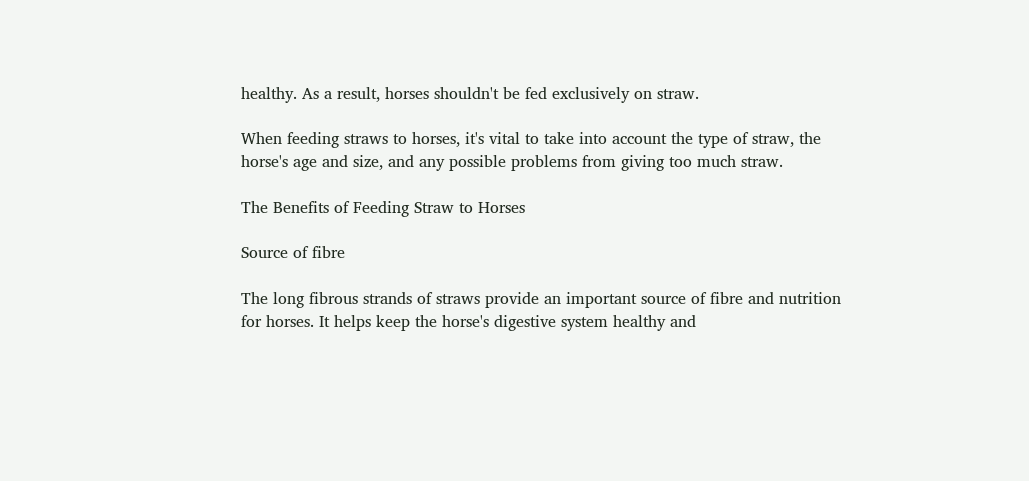healthy. As a result, horses shouldn't be fed exclusively on straw.

When feeding straws to horses, it's vital to take into account the type of straw, the horse's age and size, and any possible problems from giving too much straw.

The Benefits of Feeding Straw to Horses

Source of fibre

The long fibrous strands of straws provide an important source of fibre and nutrition for horses. It helps keep the horse's digestive system healthy and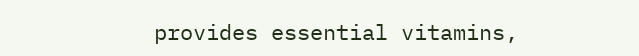provides essential vitamins,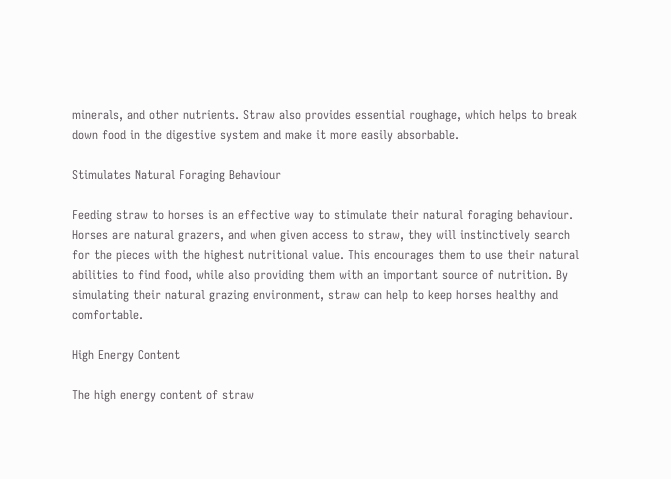minerals, and other nutrients. Straw also provides essential roughage, which helps to break down food in the digestive system and make it more easily absorbable.

Stimulates Natural Foraging Behaviour

Feeding straw to horses is an effective way to stimulate their natural foraging behaviour. Horses are natural grazers, and when given access to straw, they will instinctively search for the pieces with the highest nutritional value. This encourages them to use their natural abilities to find food, while also providing them with an important source of nutrition. By simulating their natural grazing environment, straw can help to keep horses healthy and comfortable.

High Energy Content

The high energy content of straw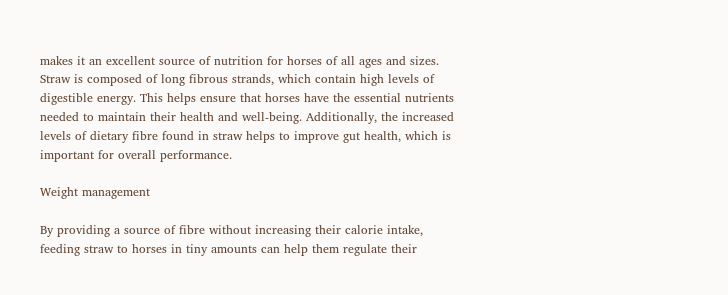makes it an excellent source of nutrition for horses of all ages and sizes. Straw is composed of long fibrous strands, which contain high levels of digestible energy. This helps ensure that horses have the essential nutrients needed to maintain their health and well-being. Additionally, the increased levels of dietary fibre found in straw helps to improve gut health, which is important for overall performance.

Weight management

By providing a source of fibre without increasing their calorie intake, feeding straw to horses in tiny amounts can help them regulate their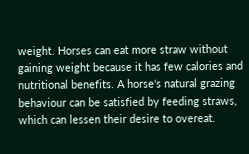weight. Horses can eat more straw without gaining weight because it has few calories and nutritional benefits. A horse's natural grazing behaviour can be satisfied by feeding straws, which can lessen their desire to overeat.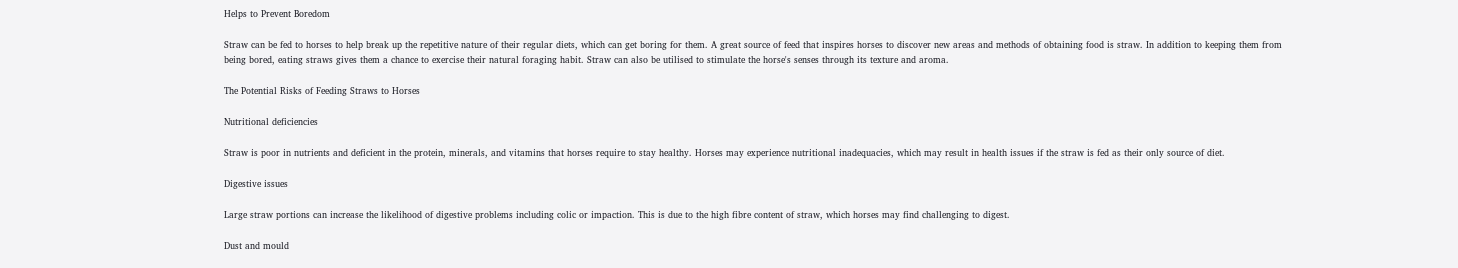Helps to Prevent Boredom

Straw can be fed to horses to help break up the repetitive nature of their regular diets, which can get boring for them. A great source of feed that inspires horses to discover new areas and methods of obtaining food is straw. In addition to keeping them from being bored, eating straws gives them a chance to exercise their natural foraging habit. Straw can also be utilised to stimulate the horse's senses through its texture and aroma.

The Potential Risks of Feeding Straws to Horses

Nutritional deficiencies

Straw is poor in nutrients and deficient in the protein, minerals, and vitamins that horses require to stay healthy. Horses may experience nutritional inadequacies, which may result in health issues if the straw is fed as their only source of diet.

Digestive issues

Large straw portions can increase the likelihood of digestive problems including colic or impaction. This is due to the high fibre content of straw, which horses may find challenging to digest.

Dust and mould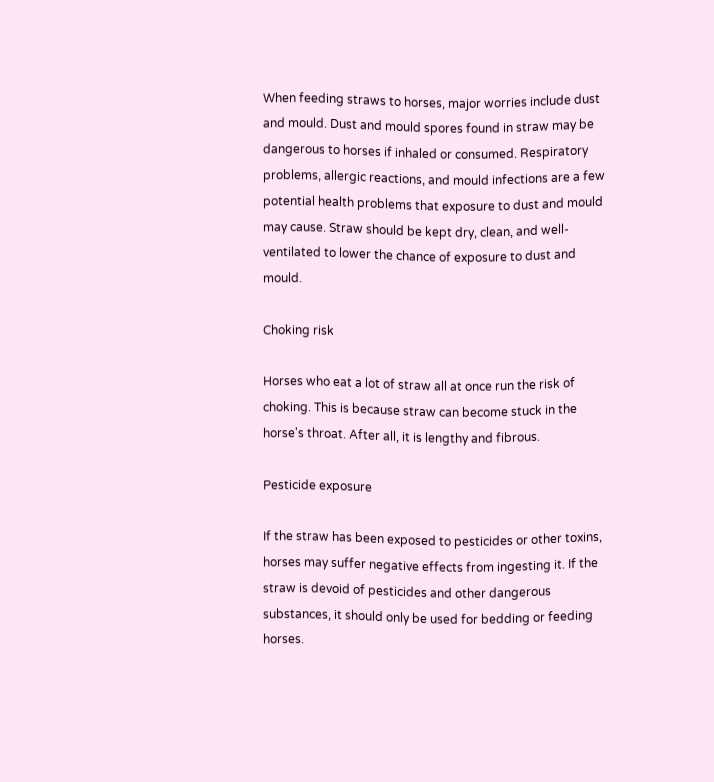When feeding straws to horses, major worries include dust and mould. Dust and mould spores found in straw may be dangerous to horses if inhaled or consumed. Respiratory problems, allergic reactions, and mould infections are a few potential health problems that exposure to dust and mould may cause. Straw should be kept dry, clean, and well-ventilated to lower the chance of exposure to dust and mould.

Choking risk

Horses who eat a lot of straw all at once run the risk of choking. This is because straw can become stuck in the horse's throat. After all, it is lengthy and fibrous.

Pesticide exposure

If the straw has been exposed to pesticides or other toxins, horses may suffer negative effects from ingesting it. If the straw is devoid of pesticides and other dangerous substances, it should only be used for bedding or feeding horses.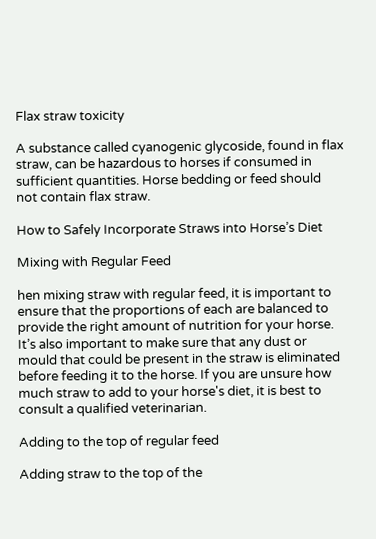Flax straw toxicity

A substance called cyanogenic glycoside, found in flax straw, can be hazardous to horses if consumed in sufficient quantities. Horse bedding or feed should not contain flax straw.

How to Safely Incorporate Straws into Horse’s Diet

Mixing with Regular Feed

hen mixing straw with regular feed, it is important to ensure that the proportions of each are balanced to provide the right amount of nutrition for your horse. It’s also important to make sure that any dust or mould that could be present in the straw is eliminated before feeding it to the horse. If you are unsure how much straw to add to your horse's diet, it is best to consult a qualified veterinarian.

Adding to the top of regular feed

Adding straw to the top of the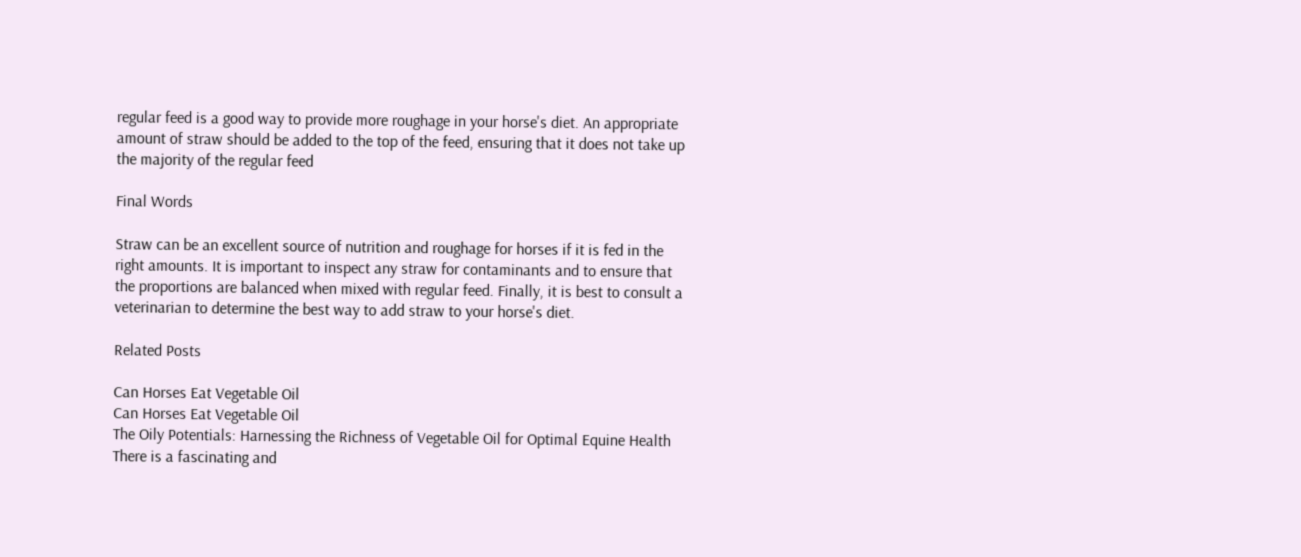regular feed is a good way to provide more roughage in your horse's diet. An appropriate amount of straw should be added to the top of the feed, ensuring that it does not take up the majority of the regular feed

Final Words

Straw can be an excellent source of nutrition and roughage for horses if it is fed in the right amounts. It is important to inspect any straw for contaminants and to ensure that the proportions are balanced when mixed with regular feed. Finally, it is best to consult a veterinarian to determine the best way to add straw to your horse's diet.

Related Posts

Can Horses Eat Vegetable Oil
Can Horses Eat Vegetable Oil
The Oily Potentials: Harnessing the Richness of Vegetable Oil for Optimal Equine Health There is a fascinating and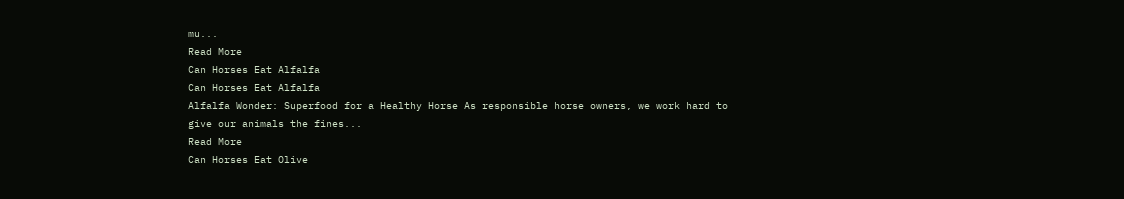mu...
Read More
Can Horses Eat Alfalfa
Can Horses Eat Alfalfa
Alfalfa Wonder: Superfood for a Healthy Horse As responsible horse owners, we work hard to give our animals the fines...
Read More
Can Horses Eat Olive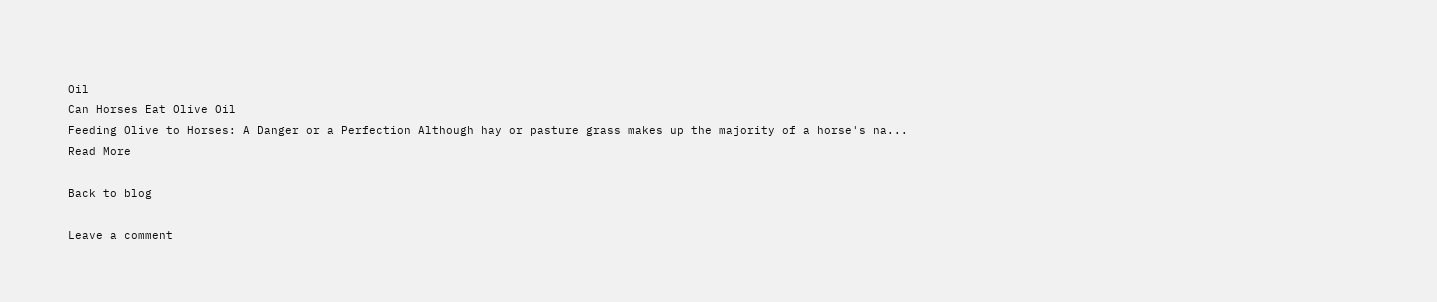Oil
Can Horses Eat Olive Oil
Feeding Olive to Horses: A Danger or a Perfection Although hay or pasture grass makes up the majority of a horse's na...
Read More

Back to blog

Leave a comment